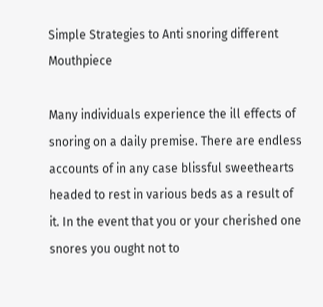Simple Strategies to Anti snoring different Mouthpiece

Many individuals experience the ill effects of snoring on a daily premise. There are endless accounts of in any case blissful sweethearts headed to rest in various beds as a result of it. In the event that you or your cherished one snores you ought not to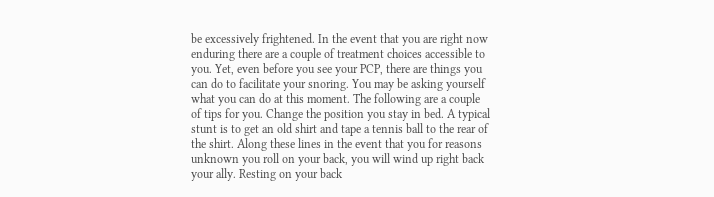be excessively frightened. In the event that you are right now enduring there are a couple of treatment choices accessible to you. Yet, even before you see your PCP, there are things you can do to facilitate your snoring. You may be asking yourself what you can do at this moment. The following are a couple of tips for you. Change the position you stay in bed. A typical stunt is to get an old shirt and tape a tennis ball to the rear of the shirt. Along these lines in the event that you for reasons unknown you roll on your back, you will wind up right back your ally. Resting on your back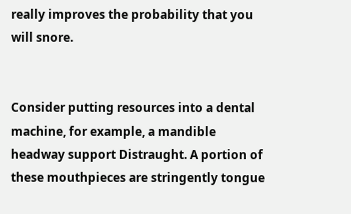really improves the probability that you will snore.


Consider putting resources into a dental machine, for example, a mandible headway support Distraught. A portion of these mouthpieces are stringently tongue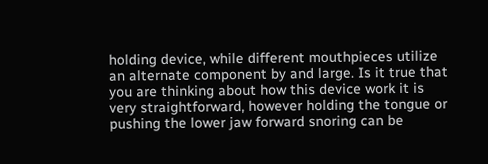holding device, while different mouthpieces utilize an alternate component by and large. Is it true that you are thinking about how this device work it is very straightforward, however holding the tongue or pushing the lower jaw forward snoring can be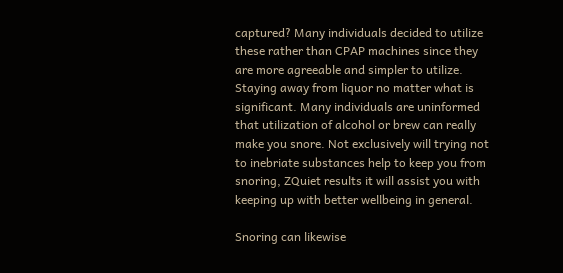captured? Many individuals decided to utilize these rather than CPAP machines since they are more agreeable and simpler to utilize. Staying away from liquor no matter what is significant. Many individuals are uninformed that utilization of alcohol or brew can really make you snore. Not exclusively will trying not to inebriate substances help to keep you from snoring, ZQuiet results it will assist you with keeping up with better wellbeing in general.

Snoring can likewise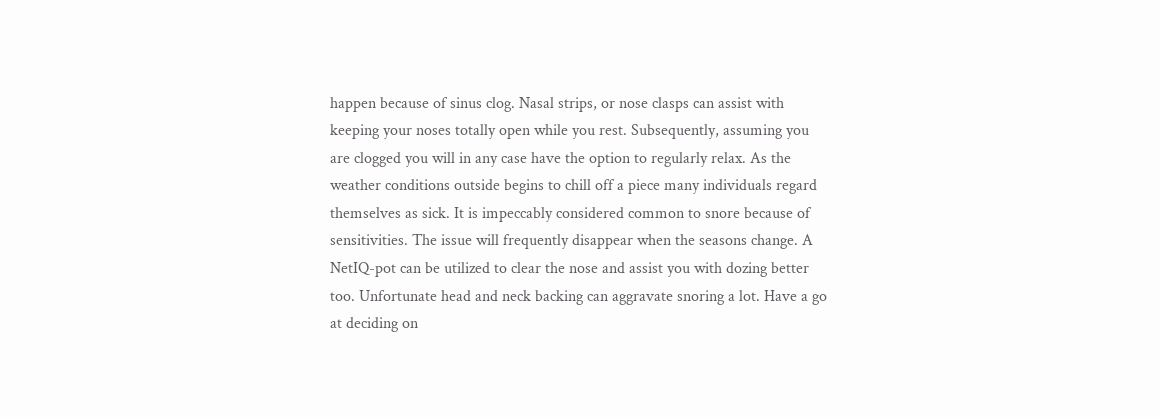happen because of sinus clog. Nasal strips, or nose clasps can assist with keeping your noses totally open while you rest. Subsequently, assuming you are clogged you will in any case have the option to regularly relax. As the weather conditions outside begins to chill off a piece many individuals regard themselves as sick. It is impeccably considered common to snore because of sensitivities. The issue will frequently disappear when the seasons change. A NetIQ-pot can be utilized to clear the nose and assist you with dozing better too. Unfortunate head and neck backing can aggravate snoring a lot. Have a go at deciding on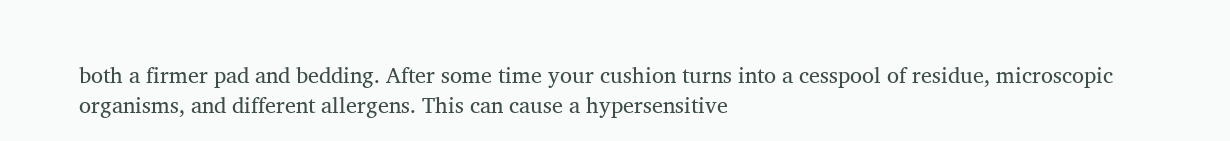both a firmer pad and bedding. After some time your cushion turns into a cesspool of residue, microscopic organisms, and different allergens. This can cause a hypersensitive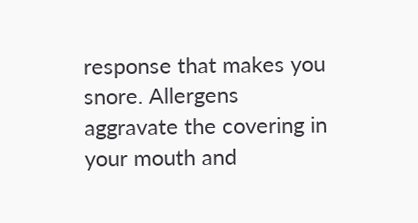response that makes you snore. Allergens aggravate the covering in your mouth and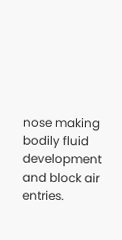nose making bodily fluid development and block air entries.